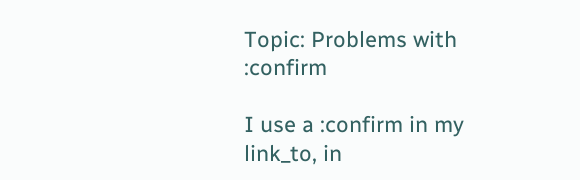Topic: Problems with :confirm

I use a :confirm in my link_to, in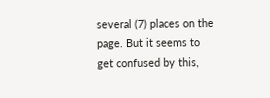several (7) places on the page. But it seems to get confused by this,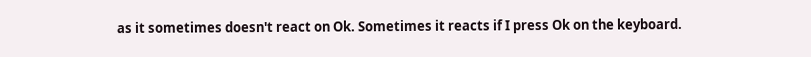as it sometimes doesn't react on Ok. Sometimes it reacts if I press Ok on the keyboard.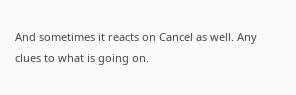And sometimes it reacts on Cancel as well. Any clues to what is going on.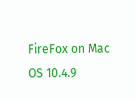FireFox on Mac OS 10.4.9